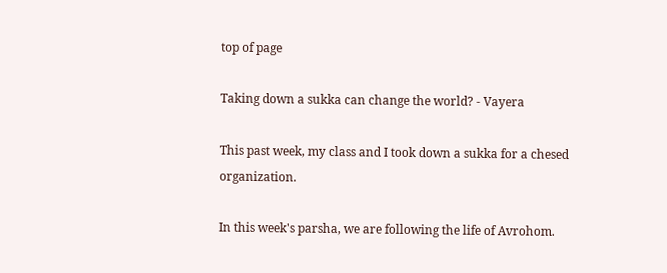top of page

Taking down a sukka can change the world? - Vayera

This past week, my class and I took down a sukka for a chesed organization.

In this week's parsha, we are following the life of Avrohom.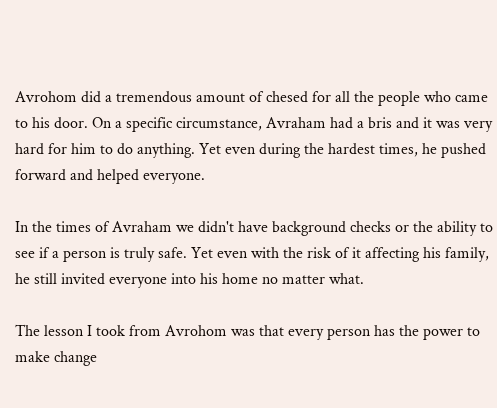Avrohom did a tremendous amount of chesed for all the people who came to his door. On a specific circumstance, Avraham had a bris and it was very hard for him to do anything. Yet even during the hardest times, he pushed forward and helped everyone.

In the times of Avraham we didn't have background checks or the ability to see if a person is truly safe. Yet even with the risk of it affecting his family, he still invited everyone into his home no matter what.

The lesson I took from Avrohom was that every person has the power to make change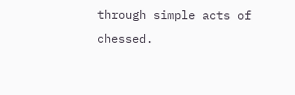through simple acts of chessed.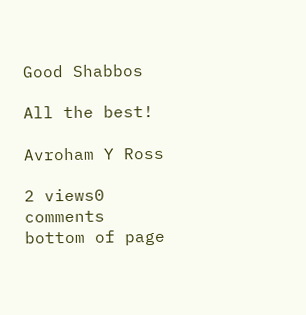Good Shabbos

All the best!

Avroham Y Ross

2 views0 comments
bottom of page